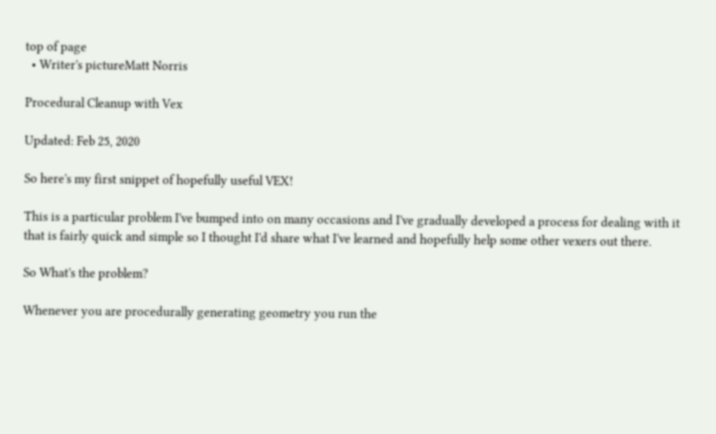top of page
  • Writer's pictureMatt Norris

Procedural Cleanup with Vex

Updated: Feb 25, 2020

So here's my first snippet of hopefully useful VEX!

This is a particular problem I've bumped into on many occasions and I've gradually developed a process for dealing with it that is fairly quick and simple so I thought I'd share what I've learned and hopefully help some other vexers out there.

So What's the problem?

Whenever you are procedurally generating geometry you run the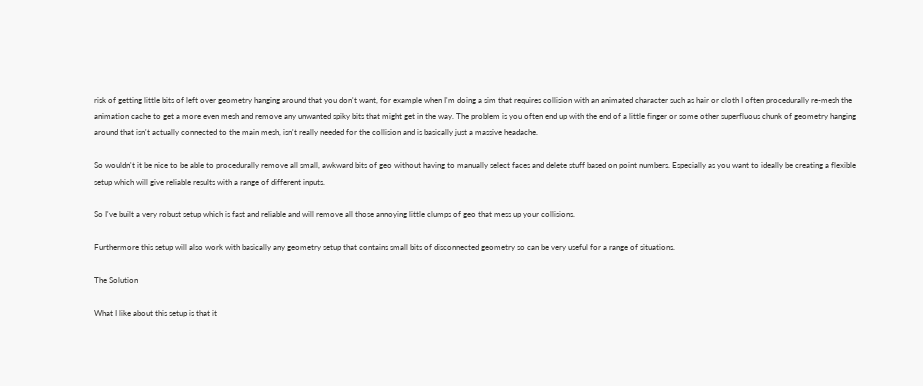risk of getting little bits of left over geometry hanging around that you don't want, for example when I'm doing a sim that requires collision with an animated character such as hair or cloth I often procedurally re-mesh the animation cache to get a more even mesh and remove any unwanted spiky bits that might get in the way. The problem is you often end up with the end of a little finger or some other superfluous chunk of geometry hanging around that isn't actually connected to the main mesh, isn't really needed for the collision and is basically just a massive headache.

So wouldn't it be nice to be able to procedurally remove all small, awkward bits of geo without having to manually select faces and delete stuff based on point numbers. Especially as you want to ideally be creating a flexible setup which will give reliable results with a range of different inputs.

So I've built a very robust setup which is fast and reliable and will remove all those annoying little clumps of geo that mess up your collisions.

Furthermore this setup will also work with basically any geometry setup that contains small bits of disconnected geometry so can be very useful for a range of situations.

The Solution

What I like about this setup is that it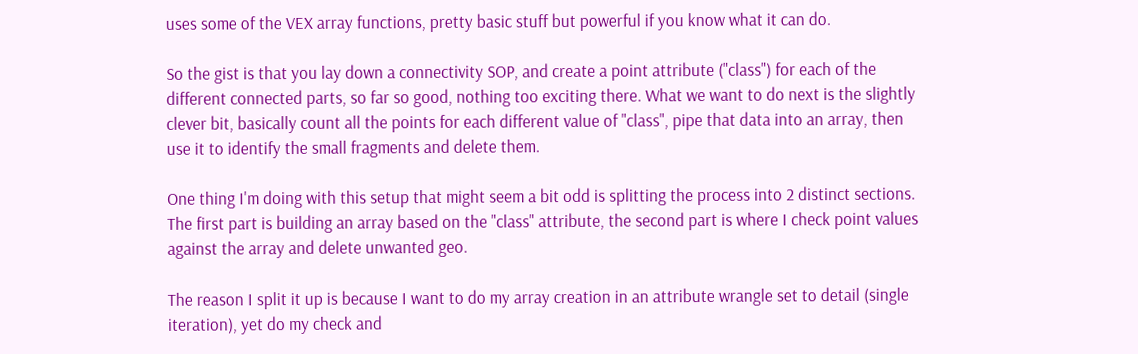uses some of the VEX array functions, pretty basic stuff but powerful if you know what it can do.

So the gist is that you lay down a connectivity SOP, and create a point attribute ("class") for each of the different connected parts, so far so good, nothing too exciting there. What we want to do next is the slightly clever bit, basically count all the points for each different value of "class", pipe that data into an array, then use it to identify the small fragments and delete them.

One thing I'm doing with this setup that might seem a bit odd is splitting the process into 2 distinct sections. The first part is building an array based on the "class" attribute, the second part is where I check point values against the array and delete unwanted geo.

The reason I split it up is because I want to do my array creation in an attribute wrangle set to detail (single iteration), yet do my check and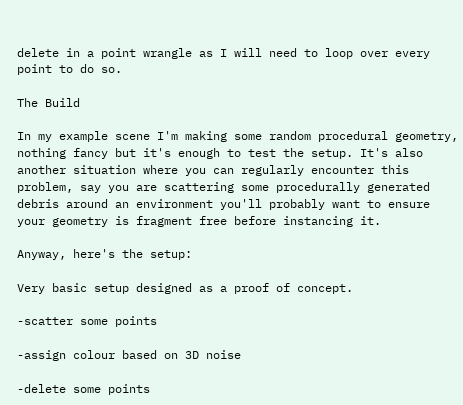delete in a point wrangle as I will need to loop over every point to do so.

The Build

In my example scene I'm making some random procedural geometry, nothing fancy but it's enough to test the setup. It's also another situation where you can regularly encounter this problem, say you are scattering some procedurally generated debris around an environment you'll probably want to ensure your geometry is fragment free before instancing it.

Anyway, here's the setup:

Very basic setup designed as a proof of concept.

-scatter some points

-assign colour based on 3D noise

-delete some points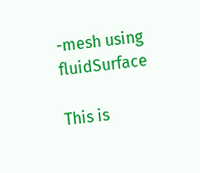-mesh using fluidSurface

This is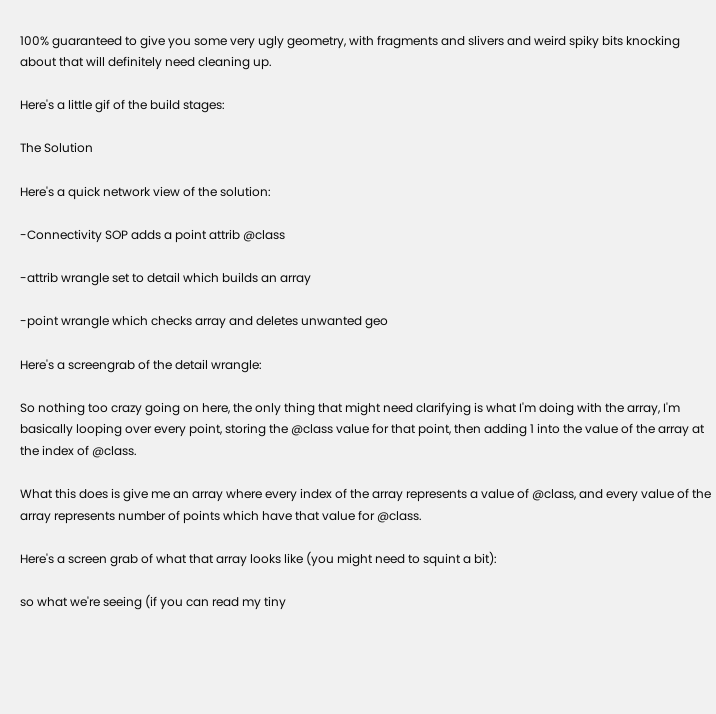100% guaranteed to give you some very ugly geometry, with fragments and slivers and weird spiky bits knocking about that will definitely need cleaning up.

Here's a little gif of the build stages:

The Solution

Here's a quick network view of the solution:

-Connectivity SOP adds a point attrib @class

-attrib wrangle set to detail which builds an array

-point wrangle which checks array and deletes unwanted geo

Here's a screengrab of the detail wrangle:

So nothing too crazy going on here, the only thing that might need clarifying is what I'm doing with the array, I'm basically looping over every point, storing the @class value for that point, then adding 1 into the value of the array at the index of @class.

What this does is give me an array where every index of the array represents a value of @class, and every value of the array represents number of points which have that value for @class.

Here's a screen grab of what that array looks like (you might need to squint a bit):

so what we're seeing (if you can read my tiny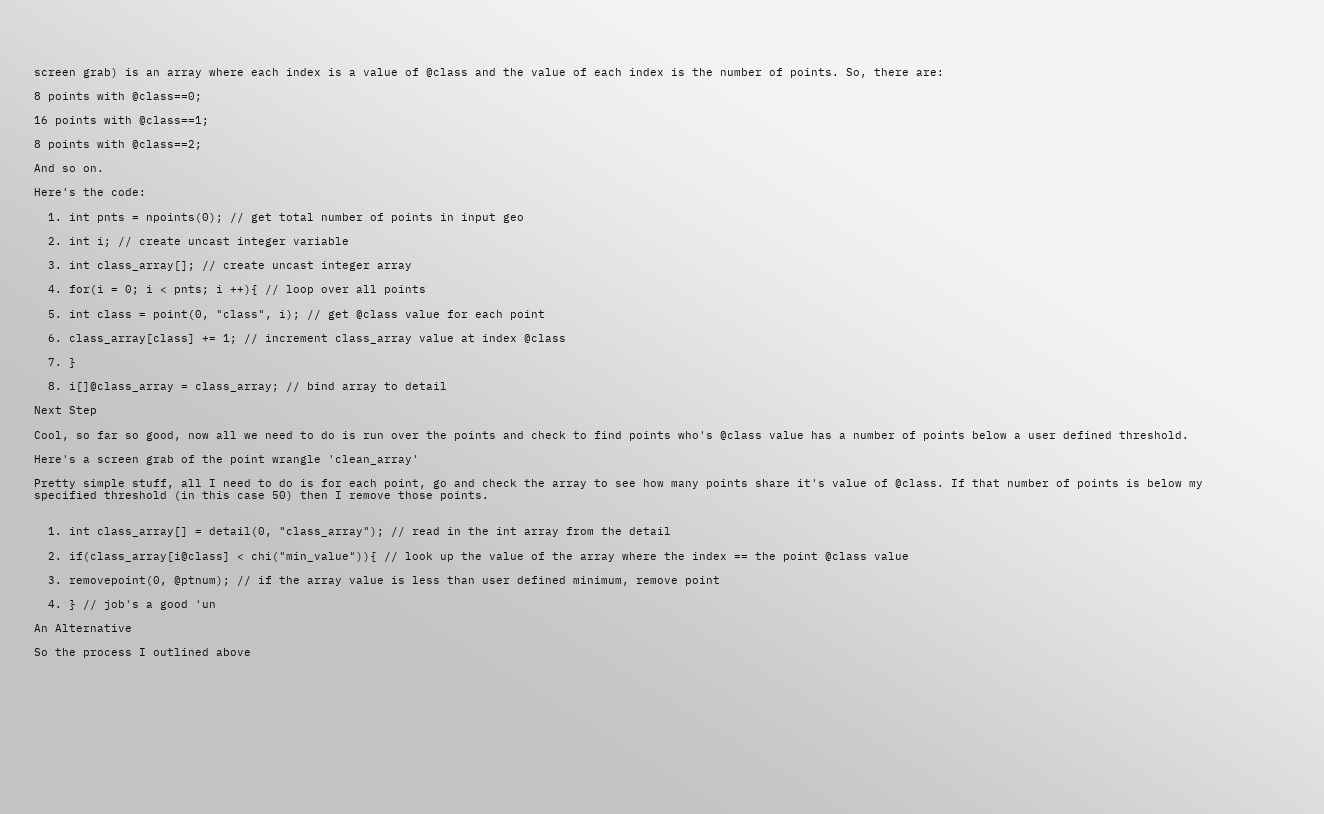screen grab) is an array where each index is a value of @class and the value of each index is the number of points. So, there are:

8 points with @class==0;

16 points with @class==1;

8 points with @class==2;

And so on.

Here's the code:

  1. int pnts = npoints(0); // get total number of points in input geo

  2. int i; // create uncast integer variable

  3. int class_array[]; // create uncast integer array

  4. for(i = 0; i < pnts; i ++){ // loop over all points

  5. int class = point(0, "class", i); // get @class value for each point

  6. class_array[class] += 1; // increment class_array value at index @class

  7. }

  8. i[]@class_array = class_array; // bind array to detail

Next Step

Cool, so far so good, now all we need to do is run over the points and check to find points who's @class value has a number of points below a user defined threshold.

Here's a screen grab of the point wrangle 'clean_array'

Pretty simple stuff, all I need to do is for each point, go and check the array to see how many points share it's value of @class. If that number of points is below my specified threshold (in this case 50) then I remove those points.


  1. int class_array[] = detail(0, "class_array"); // read in the int array from the detail

  2. if(class_array[i@class] < chi("min_value")){ // look up the value of the array where the index == the point @class value

  3. removepoint(0, @ptnum); // if the array value is less than user defined minimum, remove point

  4. } // job's a good 'un

An Alternative

So the process I outlined above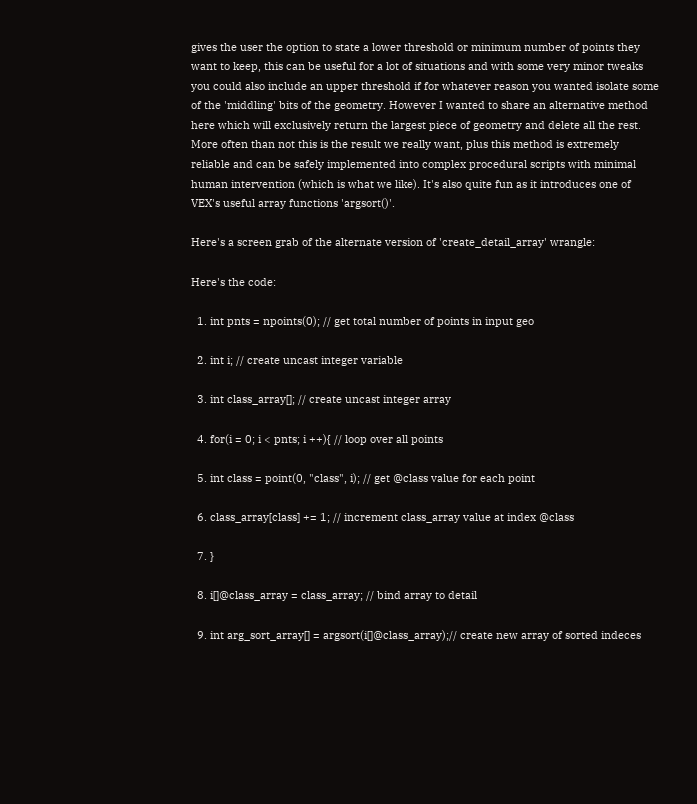gives the user the option to state a lower threshold or minimum number of points they want to keep, this can be useful for a lot of situations and with some very minor tweaks you could also include an upper threshold if for whatever reason you wanted isolate some of the 'middling' bits of the geometry. However I wanted to share an alternative method here which will exclusively return the largest piece of geometry and delete all the rest. More often than not this is the result we really want, plus this method is extremely reliable and can be safely implemented into complex procedural scripts with minimal human intervention (which is what we like). It's also quite fun as it introduces one of VEX's useful array functions 'argsort()'.

Here's a screen grab of the alternate version of 'create_detail_array' wrangle:

Here's the code:

  1. int pnts = npoints(0); // get total number of points in input geo

  2. int i; // create uncast integer variable

  3. int class_array[]; // create uncast integer array

  4. for(i = 0; i < pnts; i ++){ // loop over all points

  5. int class = point(0, "class", i); // get @class value for each point

  6. class_array[class] += 1; // increment class_array value at index @class

  7. }

  8. i[]@class_array = class_array; // bind array to detail

  9. int arg_sort_array[] = argsort(i[]@class_array);// create new array of sorted indeces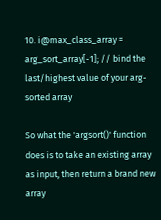10. i@max_class_array = arg_sort_array[-1]; // bind the last/highest value of your arg-sorted array

So what the 'argsort()' function does is to take an existing array as input, then return a brand new array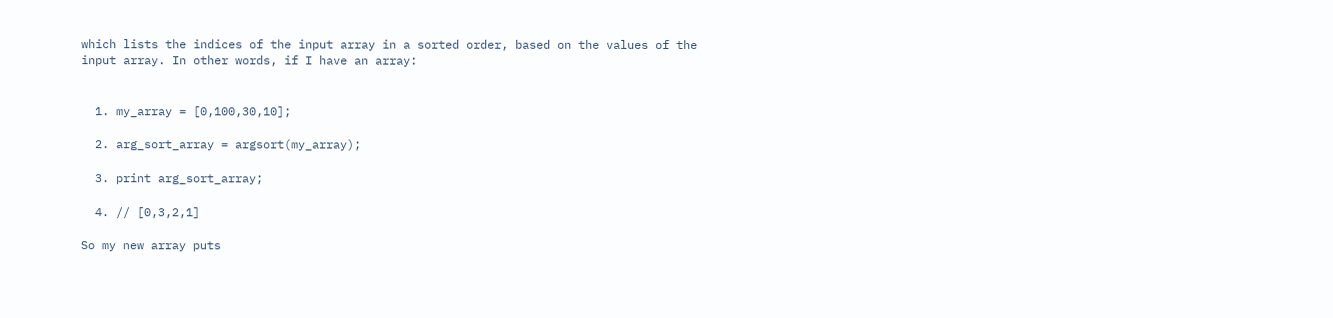which lists the indices of the input array in a sorted order, based on the values of the input array. In other words, if I have an array:


  1. my_array = [0,100,30,10];

  2. arg_sort_array = argsort(my_array);

  3. print arg_sort_array;

  4. // [0,3,2,1]

So my new array puts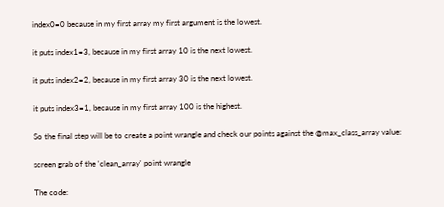index0=0 because in my first array my first argument is the lowest.

it puts index1=3, because in my first array 10 is the next lowest.

it puts index2=2, because in my first array 30 is the next lowest.

it puts index3=1, because in my first array 100 is the highest.

So the final step will be to create a point wrangle and check our points against the @max_class_array value:

screen grab of the 'clean_array' point wrangle

The code: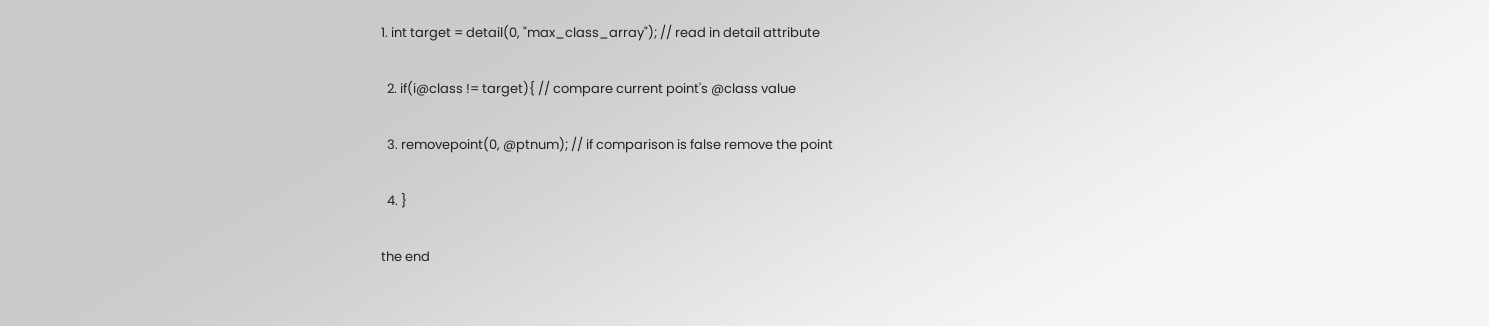1. int target = detail(0, "max_class_array"); // read in detail attribute

  2. if(i@class != target){ // compare current point's @class value

  3. removepoint(0, @ptnum); // if comparison is false remove the point

  4. }

the end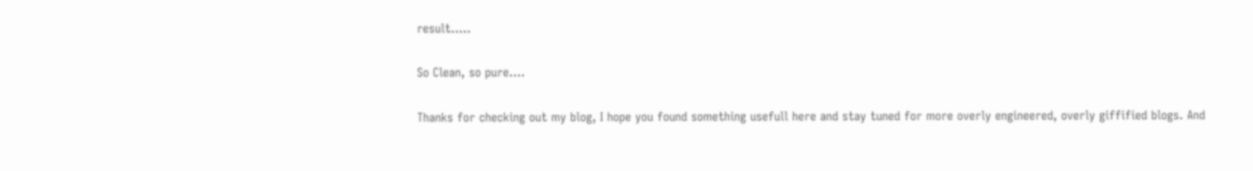result.....

So Clean, so pure....

Thanks for checking out my blog, I hope you found something usefull here and stay tuned for more overly engineered, overly giffified blogs. And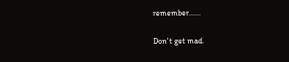remember......

Don't get mad.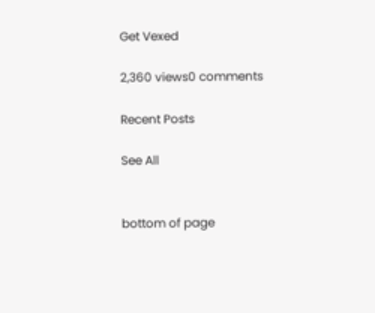Get Vexed

2,360 views0 comments

Recent Posts

See All


bottom of page